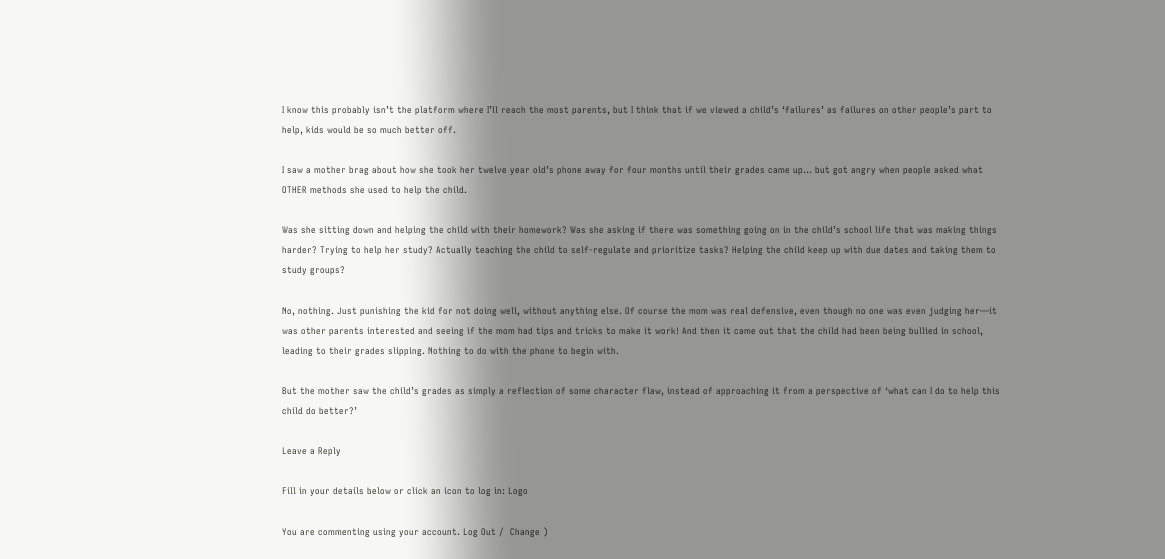I know this probably isn’t the platform where I’ll reach the most parents, but I think that if we viewed a child’s ‘failures’ as failures on other people’s part to help, kids would be so much better off.

I saw a mother brag about how she took her twelve year old’s phone away for four months until their grades came up… but got angry when people asked what OTHER methods she used to help the child.

Was she sitting down and helping the child with their homework? Was she asking if there was something going on in the child’s school life that was making things harder? Trying to help her study? Actually teaching the child to self-regulate and prioritize tasks? Helping the child keep up with due dates and taking them to study groups?

No, nothing. Just punishing the kid for not doing well, without anything else. Of course the mom was real defensive, even though no one was even judging her—it was other parents interested and seeing if the mom had tips and tricks to make it work! And then it came out that the child had been being bullied in school, leading to their grades slipping. Nothing to do with the phone to begin with.

But the mother saw the child’s grades as simply a reflection of some character flaw, instead of approaching it from a perspective of ‘what can I do to help this child do better?’

Leave a Reply

Fill in your details below or click an icon to log in: Logo

You are commenting using your account. Log Out /  Change )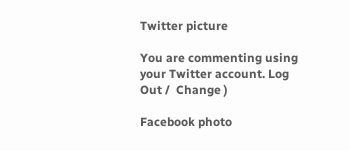Twitter picture

You are commenting using your Twitter account. Log Out /  Change )

Facebook photo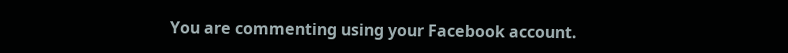You are commenting using your Facebook account.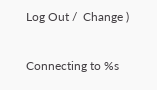Log Out /  Change )

Connecting to %s